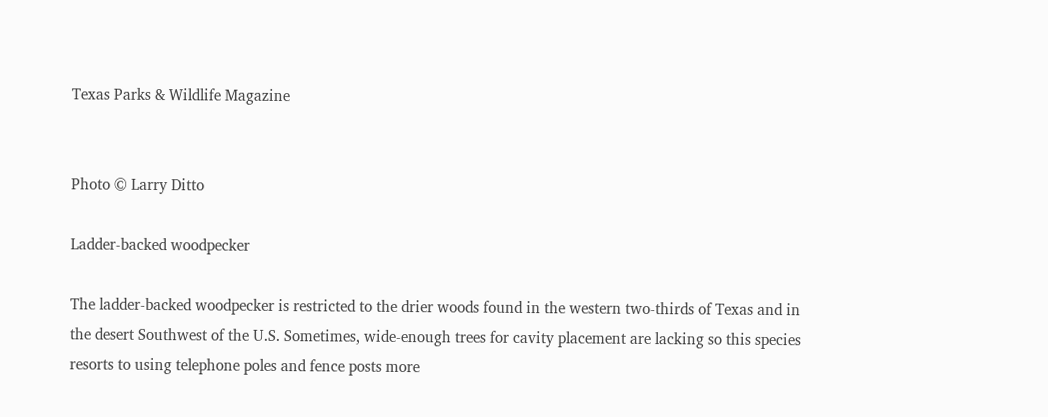Texas Parks & Wildlife Magazine


Photo © Larry Ditto

Ladder-backed woodpecker

The ladder-backed woodpecker is restricted to the drier woods found in the western two-thirds of Texas and in the desert Southwest of the U.S. Sometimes, wide-enough trees for cavity placement are lacking so this species resorts to using telephone poles and fence posts more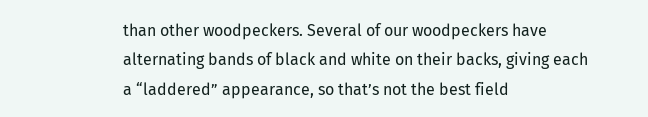than other woodpeckers. Several of our woodpeckers have alternating bands of black and white on their backs, giving each a “laddered” appearance, so that’s not the best field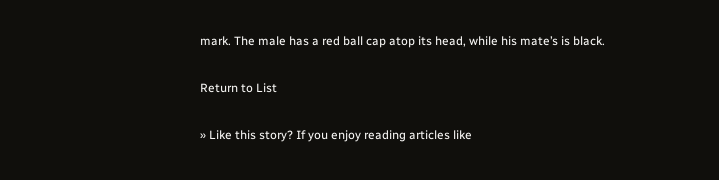mark. The male has a red ball cap atop its head, while his mate’s is black.

Return to List

» Like this story? If you enjoy reading articles like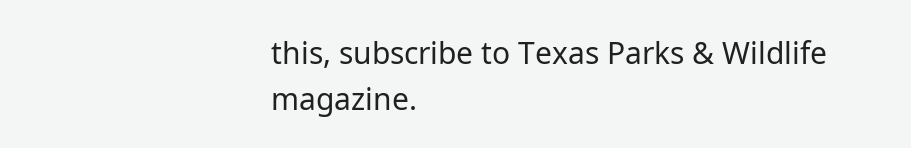this, subscribe to Texas Parks & Wildlife magazine.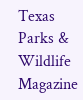Texas Parks & Wildlife Magazine